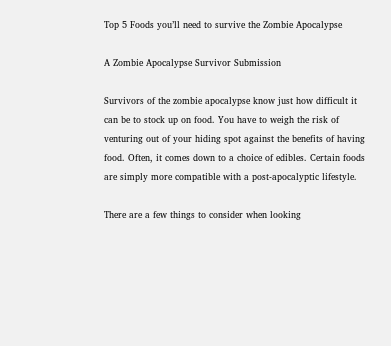Top 5 Foods you’ll need to survive the Zombie Apocalypse

A Zombie Apocalypse Survivor Submission

Survivors of the zombie apocalypse know just how difficult it can be to stock up on food. You have to weigh the risk of venturing out of your hiding spot against the benefits of having food. Often, it comes down to a choice of edibles. Certain foods are simply more compatible with a post-apocalyptic lifestyle.

There are a few things to consider when looking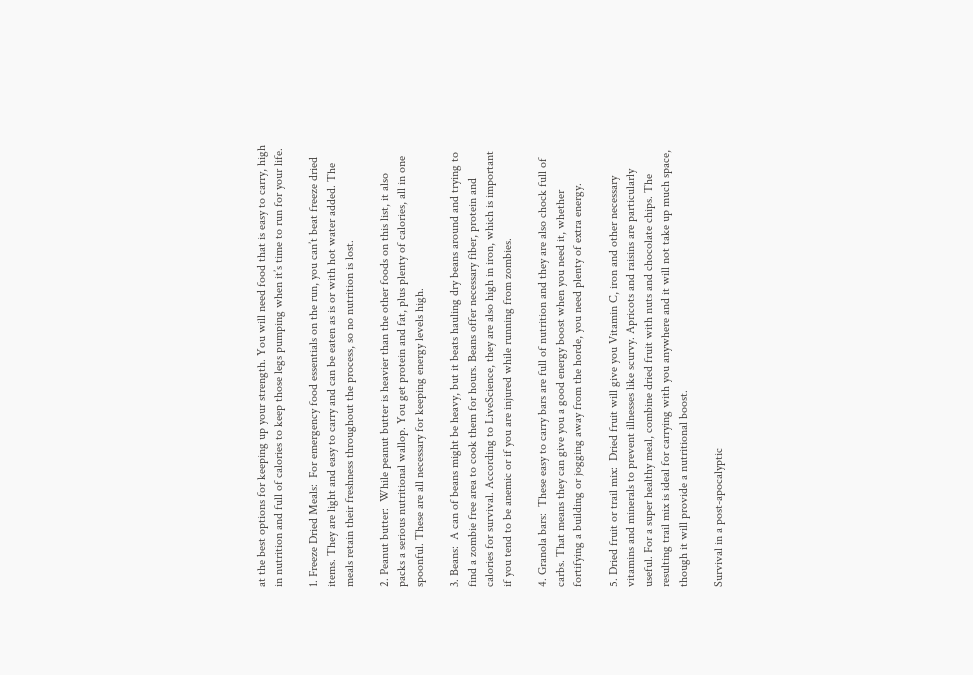at the best options for keeping up your strength. You will need food that is easy to carry, high in nutrition and full of calories to keep those legs pumping when it’s time to run for your life.

1. Freeze Dried Meals:  For emergency food essentials on the run, you can’t beat freeze dried items. They are light and easy to carry and can be eaten as is or with hot water added. The meals retain their freshness throughout the process, so no nutrition is lost.

2. Peanut butter:  While peanut butter is heavier than the other foods on this list, it also packs a serious nutritional wallop. You get protein and fat, plus plenty of calories, all in one spoonful. These are all necessary for keeping energy levels high.

3. Beans:  A can of beans might be heavy, but it beats hauling dry beans around and trying to find a zombie free area to cook them for hours. Beans offer necessary fiber, protein and calories for survival. According to LiveScience, they are also high in iron, which is important if you tend to be anemic or if you are injured while running from zombies.

4. Granola bars:  These easy to carry bars are full of nutrition and they are also chock full of carbs. That means they can give you a good energy boost when you need it, whether fortifying a building or jogging away from the horde, you need plenty of extra energy.

5. Dried fruit or trail mix:  Dried fruit will give you Vitamin C, iron and other necessary vitamins and minerals to prevent illnesses like scurvy. Apricots and raisins are particularly useful. For a super healthy meal, combine dried fruit with nuts and chocolate chips. The resulting trail mix is ideal for carrying with you anywhere and it will not take up much space, though it will provide a nutritional boost.

Survival in a post-apocalyptic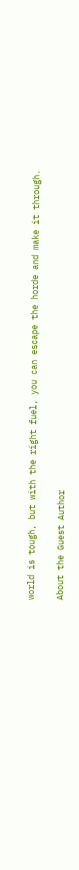world is tough, but with the right fuel, you can escape the horde and make it through.

About the Guest Author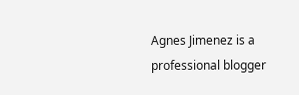Agnes Jimenez is a professional blogger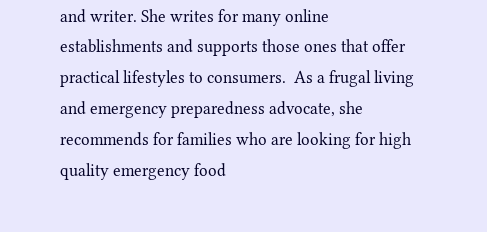and writer. She writes for many online establishments and supports those ones that offer practical lifestyles to consumers.  As a frugal living and emergency preparedness advocate, she recommends for families who are looking for high quality emergency food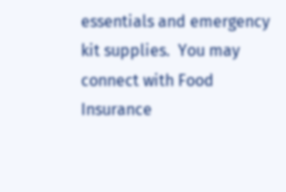essentials and emergency kit supplies.  You may connect with Food Insurance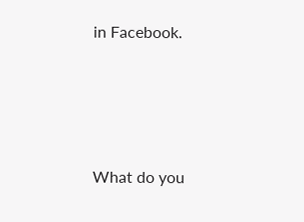in Facebook.






What do you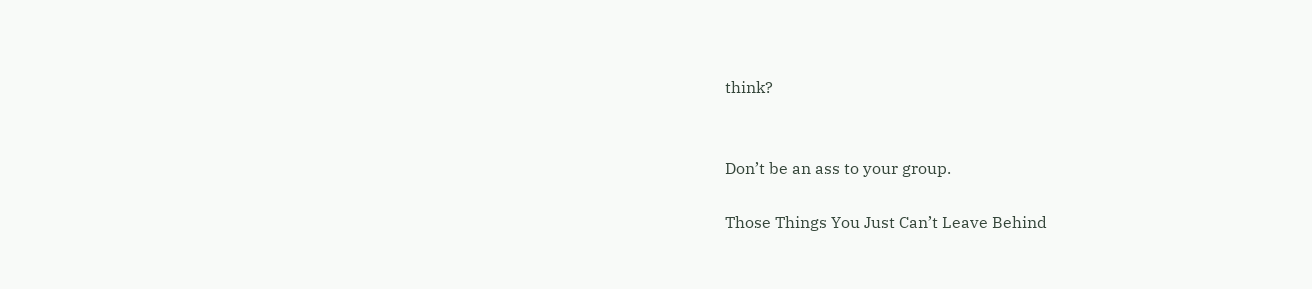think?


Don’t be an ass to your group.

Those Things You Just Can’t Leave Behind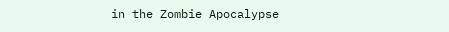in the Zombie Apocalypse